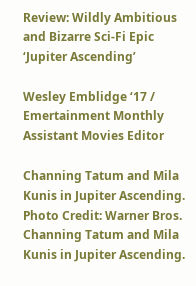Review: Wildly Ambitious and Bizarre Sci-Fi Epic ‘Jupiter Ascending’

Wesley Emblidge ‘17 / Emertainment Monthly Assistant Movies Editor

Channing Tatum and Mila Kunis in Jupiter Ascending. Photo Credit: Warner Bros.
Channing Tatum and Mila Kunis in Jupiter Ascending.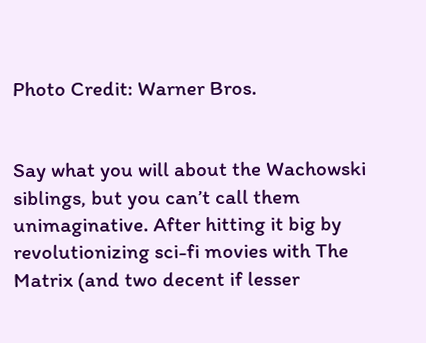Photo Credit: Warner Bros.


Say what you will about the Wachowski siblings, but you can’t call them unimaginative. After hitting it big by revolutionizing sci-fi movies with The Matrix (and two decent if lesser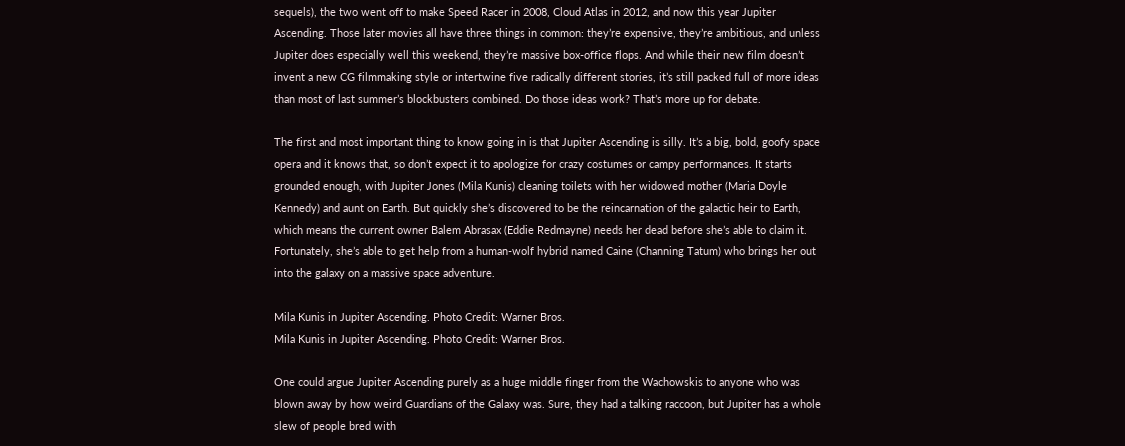sequels), the two went off to make Speed Racer in 2008, Cloud Atlas in 2012, and now this year Jupiter Ascending. Those later movies all have three things in common: they’re expensive, they’re ambitious, and unless Jupiter does especially well this weekend, they’re massive box-office flops. And while their new film doesn’t invent a new CG filmmaking style or intertwine five radically different stories, it’s still packed full of more ideas than most of last summer’s blockbusters combined. Do those ideas work? That’s more up for debate.

The first and most important thing to know going in is that Jupiter Ascending is silly. It’s a big, bold, goofy space opera and it knows that, so don’t expect it to apologize for crazy costumes or campy performances. It starts grounded enough, with Jupiter Jones (Mila Kunis) cleaning toilets with her widowed mother (Maria Doyle Kennedy) and aunt on Earth. But quickly she’s discovered to be the reincarnation of the galactic heir to Earth, which means the current owner Balem Abrasax (Eddie Redmayne) needs her dead before she’s able to claim it. Fortunately, she’s able to get help from a human-wolf hybrid named Caine (Channing Tatum) who brings her out into the galaxy on a massive space adventure.

Mila Kunis in Jupiter Ascending. Photo Credit: Warner Bros.
Mila Kunis in Jupiter Ascending. Photo Credit: Warner Bros.

One could argue Jupiter Ascending purely as a huge middle finger from the Wachowskis to anyone who was blown away by how weird Guardians of the Galaxy was. Sure, they had a talking raccoon, but Jupiter has a whole slew of people bred with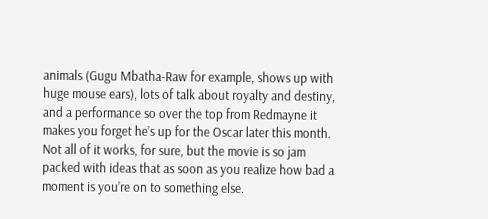animals (Gugu Mbatha-Raw for example, shows up with huge mouse ears), lots of talk about royalty and destiny, and a performance so over the top from Redmayne it makes you forget he’s up for the Oscar later this month. Not all of it works, for sure, but the movie is so jam packed with ideas that as soon as you realize how bad a moment is you’re on to something else.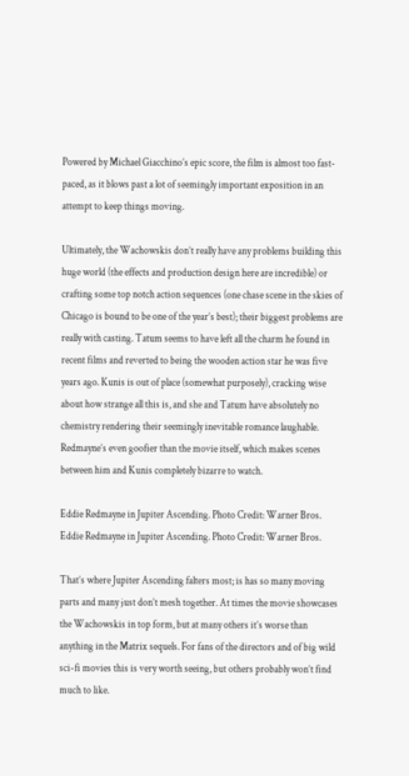Powered by Michael Giacchino’s epic score, the film is almost too fast-paced, as it blows past a lot of seemingly important exposition in an attempt to keep things moving.

Ultimately, the Wachowskis don’t really have any problems building this huge world (the effects and production design here are incredible) or crafting some top notch action sequences (one chase scene in the skies of Chicago is bound to be one of the year’s best); their biggest problems are really with casting. Tatum seems to have left all the charm he found in recent films and reverted to being the wooden action star he was five years ago. Kunis is out of place (somewhat purposely), cracking wise about how strange all this is, and she and Tatum have absolutely no chemistry rendering their seemingly inevitable romance laughable. Redmayne’s even goofier than the movie itself, which makes scenes between him and Kunis completely bizarre to watch.

Eddie Redmayne in Jupiter Ascending. Photo Credit: Warner Bros.
Eddie Redmayne in Jupiter Ascending. Photo Credit: Warner Bros.

That’s where Jupiter Ascending falters most; is has so many moving parts and many just don’t mesh together. At times the movie showcases the Wachowskis in top form, but at many others it’s worse than anything in the Matrix sequels. For fans of the directors and of big wild sci-fi movies this is very worth seeing, but others probably won’t find much to like.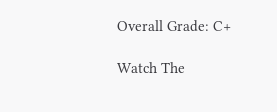Overall Grade: C+

Watch The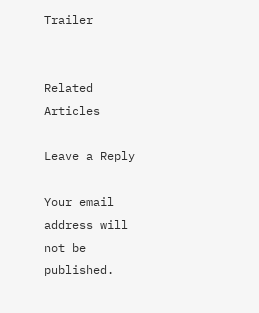Trailer


Related Articles

Leave a Reply

Your email address will not be published.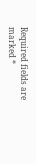Required fields are marked *